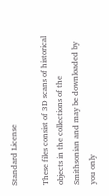Standard License

These files consist of 3D scans of historical objects in the collections of the Smithsonian and may be downloaded by you only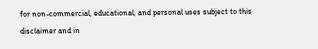for non-commercial, educational, and personal uses subject to this disclaimer and in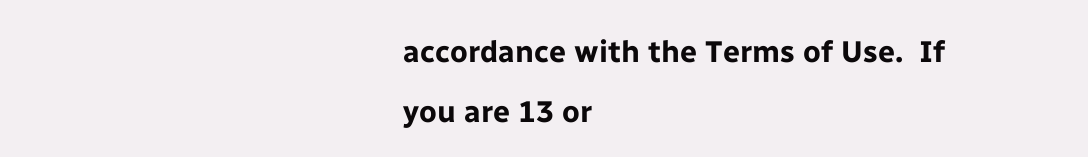accordance with the Terms of Use.  If you are 13 or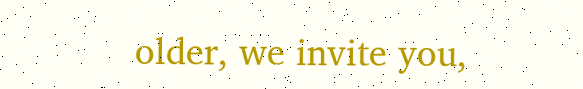older, we invite you,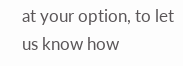at your option, to let us know how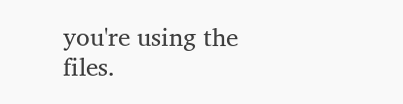you're using the files.